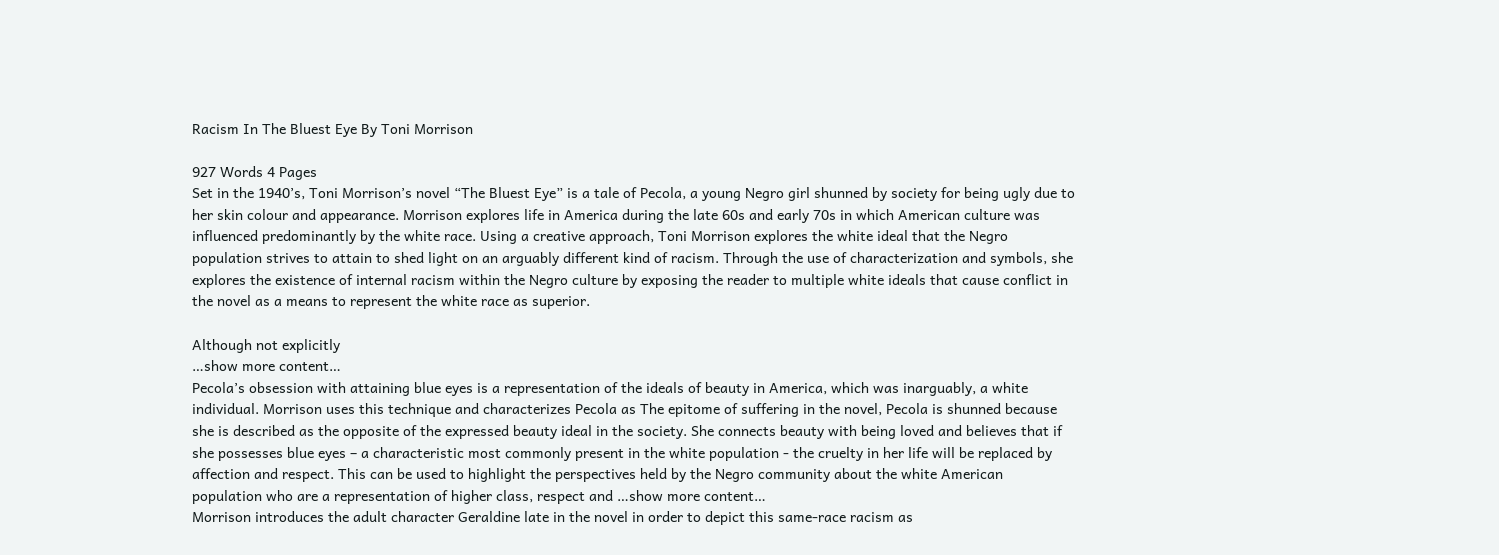Racism In The Bluest Eye By Toni Morrison

927 Words 4 Pages
Set in the 1940’s, Toni Morrison’s novel “The Bluest Eye” is a tale of Pecola, a young Negro girl shunned by society for being ugly due to her skin colour and appearance. Morrison explores life in America during the late 60s and early 70s in which American culture was influenced predominantly by the white race. Using a creative approach, Toni Morrison explores the white ideal that the Negro population strives to attain to shed light on an arguably different kind of racism. Through the use of characterization and symbols, she explores the existence of internal racism within the Negro culture by exposing the reader to multiple white ideals that cause conflict in the novel as a means to represent the white race as superior.

Although not explicitly
…show more content…
Pecola’s obsession with attaining blue eyes is a representation of the ideals of beauty in America, which was inarguably, a white individual. Morrison uses this technique and characterizes Pecola as The epitome of suffering in the novel, Pecola is shunned because she is described as the opposite of the expressed beauty ideal in the society. She connects beauty with being loved and believes that if she possesses blue eyes – a characteristic most commonly present in the white population - the cruelty in her life will be replaced by affection and respect. This can be used to highlight the perspectives held by the Negro community about the white American population who are a representation of higher class, respect and …show more content…
Morrison introduces the adult character Geraldine late in the novel in order to depict this same-race racism as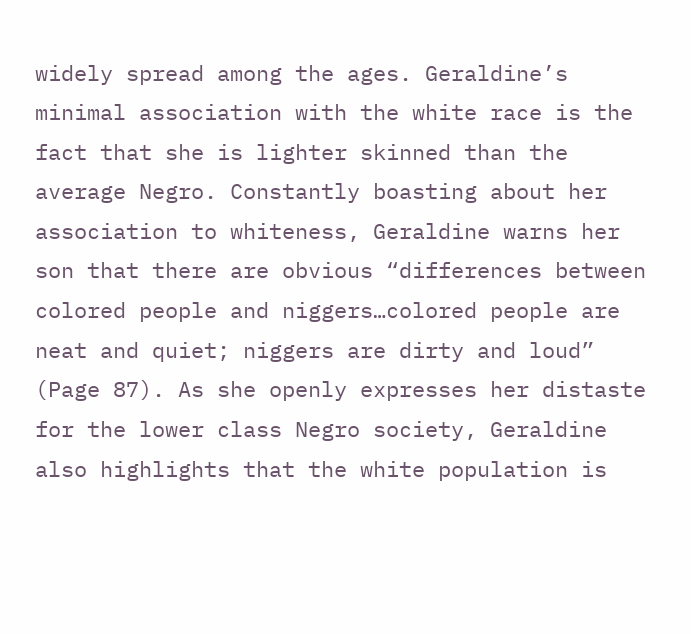widely spread among the ages. Geraldine’s minimal association with the white race is the fact that she is lighter skinned than the average Negro. Constantly boasting about her association to whiteness, Geraldine warns her son that there are obvious “differences between colored people and niggers…colored people are neat and quiet; niggers are dirty and loud” (Page 87). As she openly expresses her distaste for the lower class Negro society, Geraldine also highlights that the white population is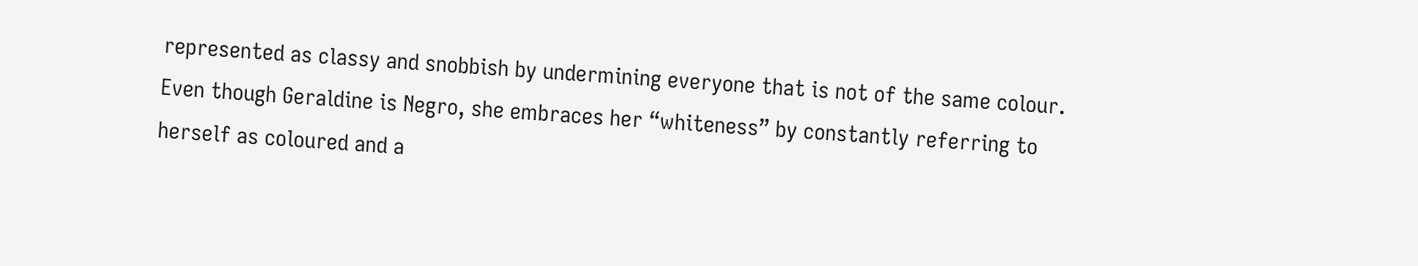represented as classy and snobbish by undermining everyone that is not of the same colour. Even though Geraldine is Negro, she embraces her “whiteness” by constantly referring to herself as coloured and a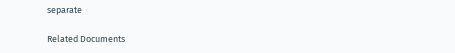separate

Related Documents